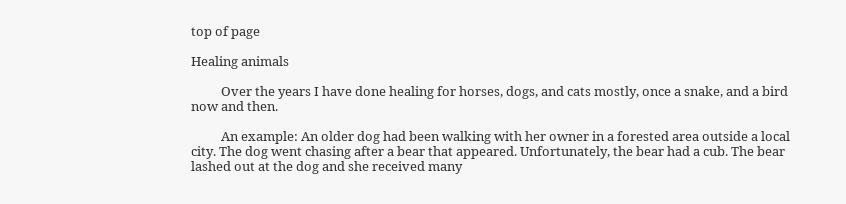top of page

Healing animals

          Over the years I have done healing for horses, dogs, and cats mostly, once a snake, and a bird now and then.

          An example: An older dog had been walking with her owner in a forested area outside a local city. The dog went chasing after a bear that appeared. Unfortunately, the bear had a cub. The bear lashed out at the dog and she received many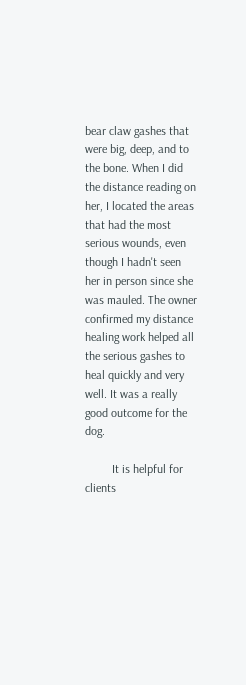bear claw gashes that were big, deep, and to the bone. When I did the distance reading on her, I located the areas that had the most serious wounds, even though I hadn't seen her in person since she was mauled. The owner confirmed my distance healing work helped all the serious gashes to heal quickly and very well. It was a really good outcome for the dog.

         It is helpful for clients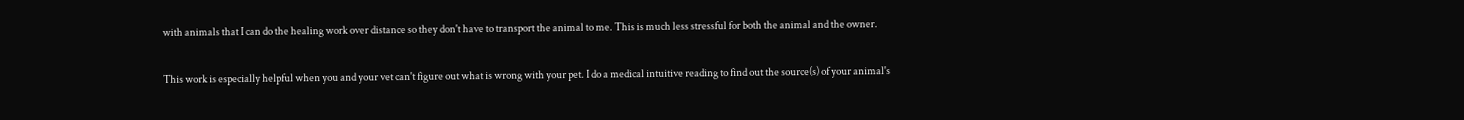with animals that I can do the healing work over distance so they don't have to transport the animal to me. This is much less stressful for both the animal and the owner.

This work is especially helpful when you and your vet can't figure out what is wrong with your pet. I do a medical intuitive reading to find out the source(s) of your animal's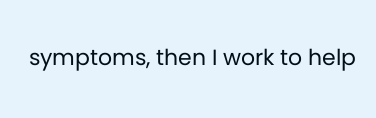symptoms, then I work to help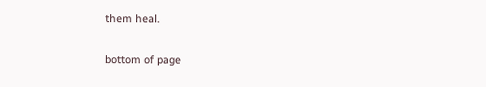them heal.

bottom of page